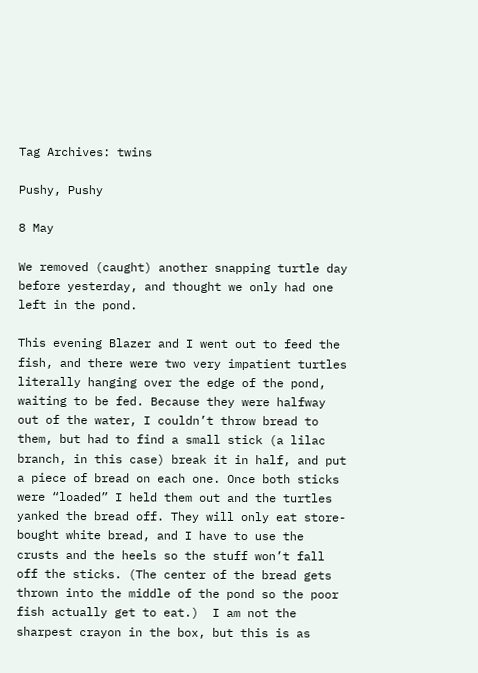Tag Archives: twins

Pushy, Pushy

8 May

We removed (caught) another snapping turtle day before yesterday, and thought we only had one left in the pond.

This evening Blazer and I went out to feed the fish, and there were two very impatient turtles literally hanging over the edge of the pond, waiting to be fed. Because they were halfway out of the water, I couldn’t throw bread to them, but had to find a small stick (a lilac branch, in this case) break it in half, and put a piece of bread on each one. Once both sticks were “loaded” I held them out and the turtles yanked the bread off. They will only eat store-bought white bread, and I have to use the crusts and the heels so the stuff won’t fall off the sticks. (The center of the bread gets thrown into the middle of the pond so the poor fish actually get to eat.)  I am not the sharpest crayon in the box, but this is as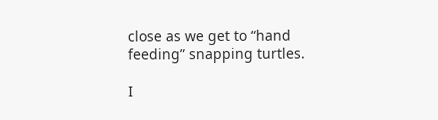close as we get to “hand feeding” snapping turtles.

I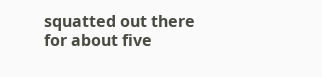squatted out there for about five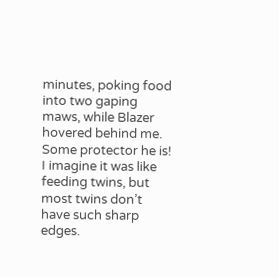minutes, poking food into two gaping maws, while Blazer hovered behind me. Some protector he is! I imagine it was like feeding twins, but most twins don’t have such sharp edges.